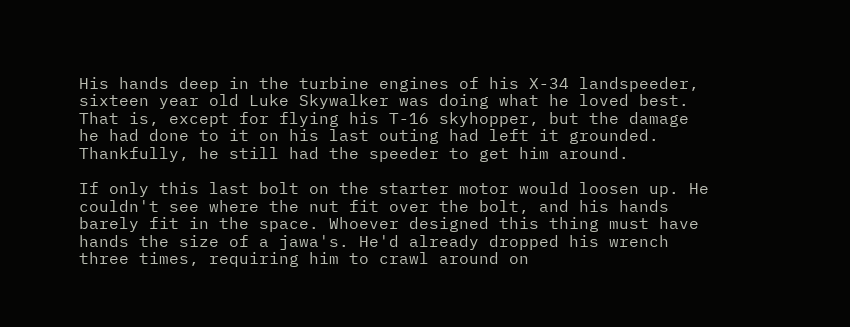His hands deep in the turbine engines of his X-34 landspeeder, sixteen year old Luke Skywalker was doing what he loved best. That is, except for flying his T-16 skyhopper, but the damage he had done to it on his last outing had left it grounded. Thankfully, he still had the speeder to get him around.

If only this last bolt on the starter motor would loosen up. He couldn't see where the nut fit over the bolt, and his hands barely fit in the space. Whoever designed this thing must have hands the size of a jawa's. He'd already dropped his wrench three times, requiring him to crawl around on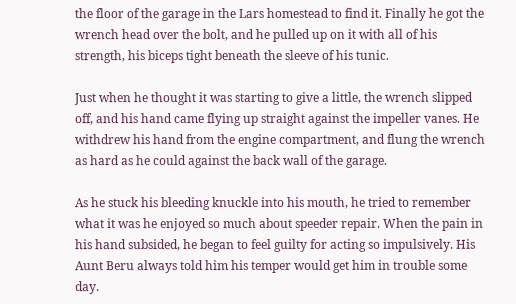the floor of the garage in the Lars homestead to find it. Finally he got the wrench head over the bolt, and he pulled up on it with all of his strength, his biceps tight beneath the sleeve of his tunic.

Just when he thought it was starting to give a little, the wrench slipped off, and his hand came flying up straight against the impeller vanes. He withdrew his hand from the engine compartment, and flung the wrench as hard as he could against the back wall of the garage.

As he stuck his bleeding knuckle into his mouth, he tried to remember what it was he enjoyed so much about speeder repair. When the pain in his hand subsided, he began to feel guilty for acting so impulsively. His Aunt Beru always told him his temper would get him in trouble some day.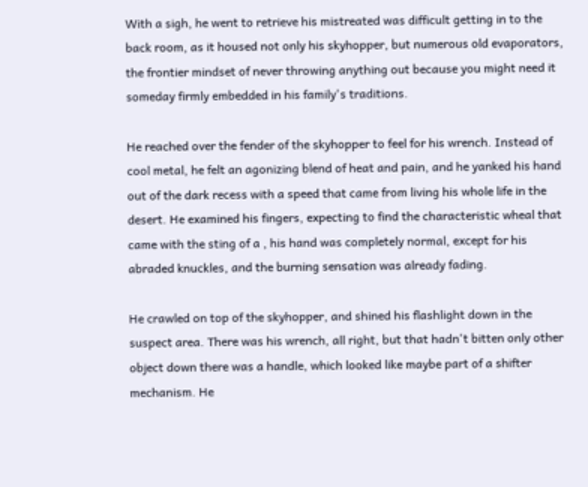With a sigh, he went to retrieve his mistreated was difficult getting in to the back room, as it housed not only his skyhopper, but numerous old evaporators, the frontier mindset of never throwing anything out because you might need it someday firmly embedded in his family's traditions.

He reached over the fender of the skyhopper to feel for his wrench. Instead of cool metal, he felt an agonizing blend of heat and pain, and he yanked his hand out of the dark recess with a speed that came from living his whole life in the desert. He examined his fingers, expecting to find the characteristic wheal that came with the sting of a , his hand was completely normal, except for his abraded knuckles, and the burning sensation was already fading.

He crawled on top of the skyhopper, and shined his flashlight down in the suspect area. There was his wrench, all right, but that hadn't bitten only other object down there was a handle, which looked like maybe part of a shifter mechanism. He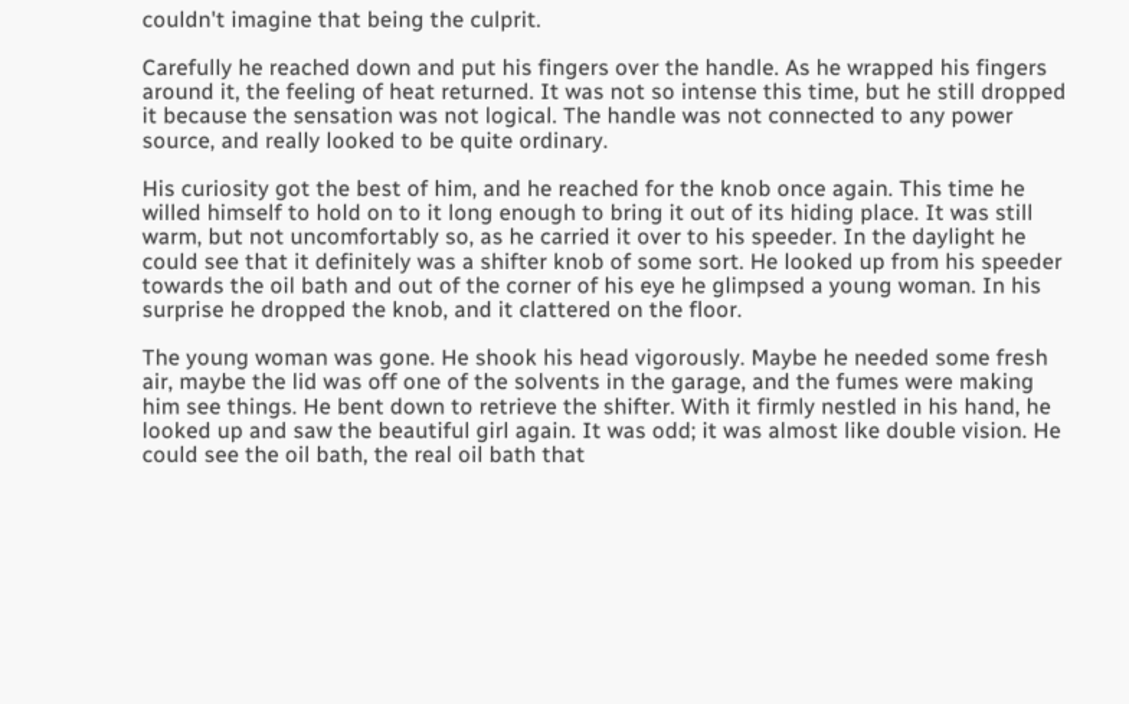couldn't imagine that being the culprit.

Carefully he reached down and put his fingers over the handle. As he wrapped his fingers around it, the feeling of heat returned. It was not so intense this time, but he still dropped it because the sensation was not logical. The handle was not connected to any power source, and really looked to be quite ordinary.

His curiosity got the best of him, and he reached for the knob once again. This time he willed himself to hold on to it long enough to bring it out of its hiding place. It was still warm, but not uncomfortably so, as he carried it over to his speeder. In the daylight he could see that it definitely was a shifter knob of some sort. He looked up from his speeder towards the oil bath and out of the corner of his eye he glimpsed a young woman. In his surprise he dropped the knob, and it clattered on the floor.

The young woman was gone. He shook his head vigorously. Maybe he needed some fresh air, maybe the lid was off one of the solvents in the garage, and the fumes were making him see things. He bent down to retrieve the shifter. With it firmly nestled in his hand, he looked up and saw the beautiful girl again. It was odd; it was almost like double vision. He could see the oil bath, the real oil bath that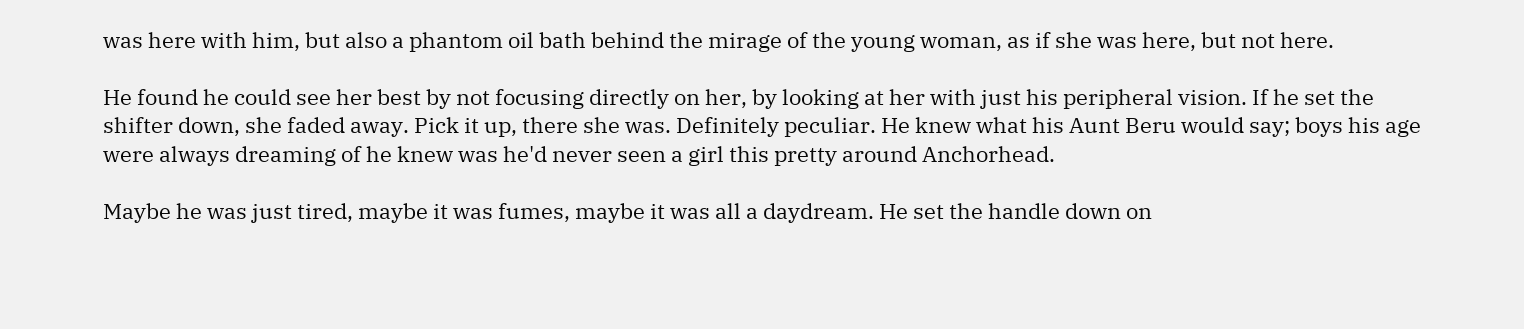was here with him, but also a phantom oil bath behind the mirage of the young woman, as if she was here, but not here.

He found he could see her best by not focusing directly on her, by looking at her with just his peripheral vision. If he set the shifter down, she faded away. Pick it up, there she was. Definitely peculiar. He knew what his Aunt Beru would say; boys his age were always dreaming of he knew was he'd never seen a girl this pretty around Anchorhead.

Maybe he was just tired, maybe it was fumes, maybe it was all a daydream. He set the handle down on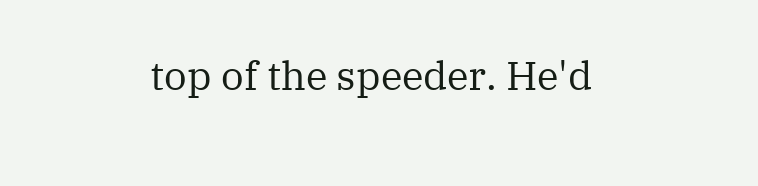top of the speeder. He'd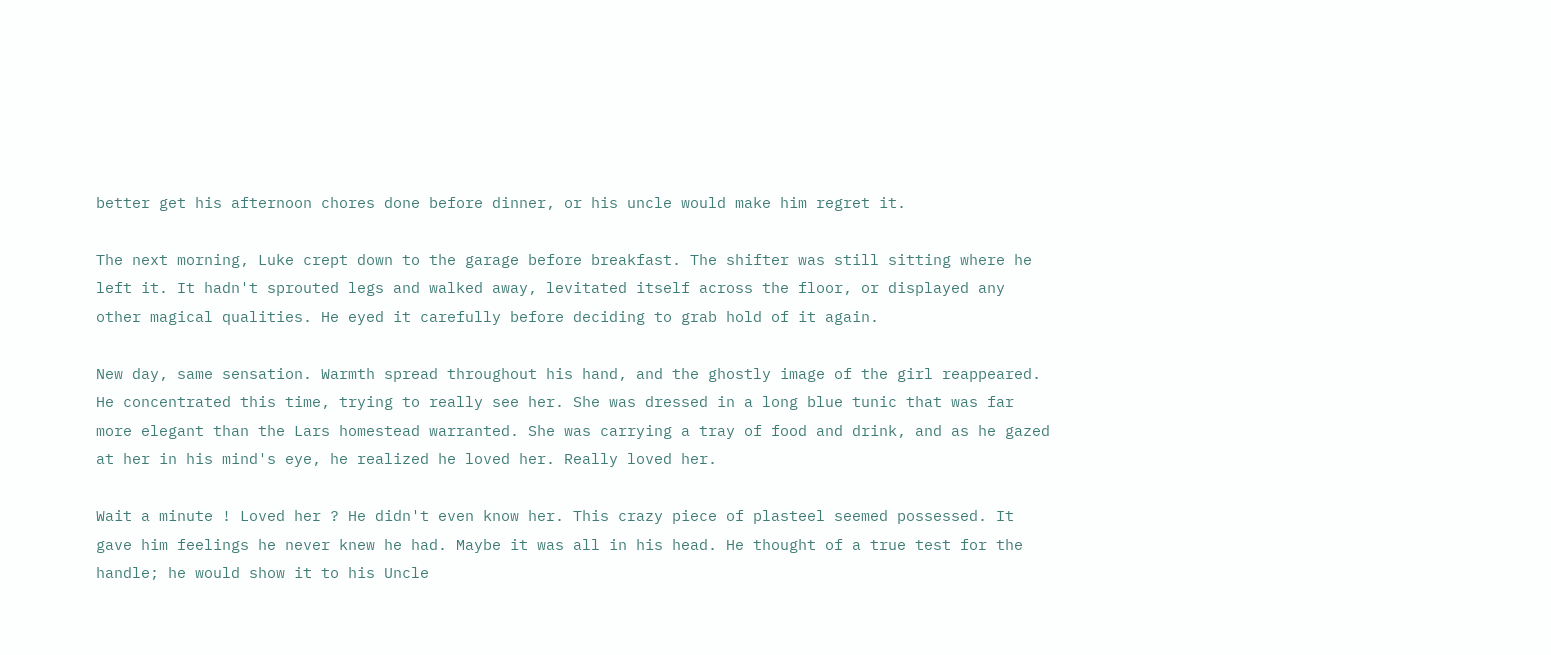better get his afternoon chores done before dinner, or his uncle would make him regret it.

The next morning, Luke crept down to the garage before breakfast. The shifter was still sitting where he left it. It hadn't sprouted legs and walked away, levitated itself across the floor, or displayed any other magical qualities. He eyed it carefully before deciding to grab hold of it again.

New day, same sensation. Warmth spread throughout his hand, and the ghostly image of the girl reappeared. He concentrated this time, trying to really see her. She was dressed in a long blue tunic that was far more elegant than the Lars homestead warranted. She was carrying a tray of food and drink, and as he gazed at her in his mind's eye, he realized he loved her. Really loved her.

Wait a minute ! Loved her ? He didn't even know her. This crazy piece of plasteel seemed possessed. It gave him feelings he never knew he had. Maybe it was all in his head. He thought of a true test for the handle; he would show it to his Uncle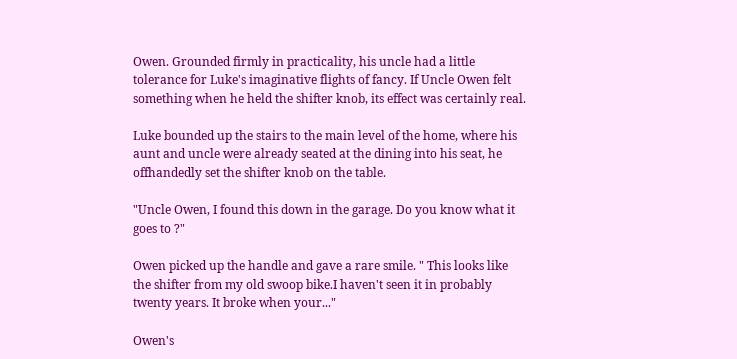Owen. Grounded firmly in practicality, his uncle had a little tolerance for Luke's imaginative flights of fancy. If Uncle Owen felt something when he held the shifter knob, its effect was certainly real.

Luke bounded up the stairs to the main level of the home, where his aunt and uncle were already seated at the dining into his seat, he offhandedly set the shifter knob on the table.

"Uncle Owen, I found this down in the garage. Do you know what it goes to ?"

Owen picked up the handle and gave a rare smile. " This looks like the shifter from my old swoop bike.I haven't seen it in probably twenty years. It broke when your..."

Owen's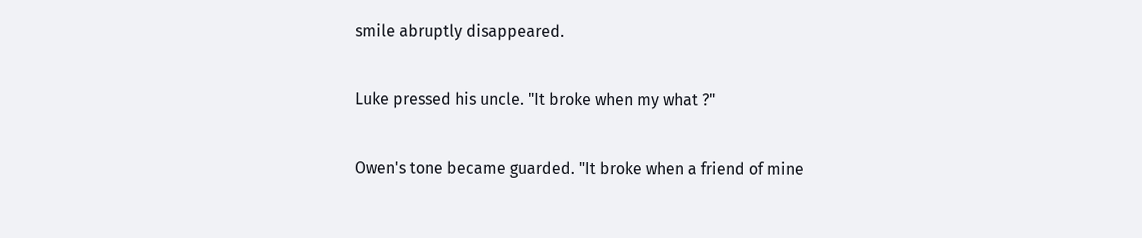smile abruptly disappeared.

Luke pressed his uncle. "It broke when my what ?"

Owen's tone became guarded. "It broke when a friend of mine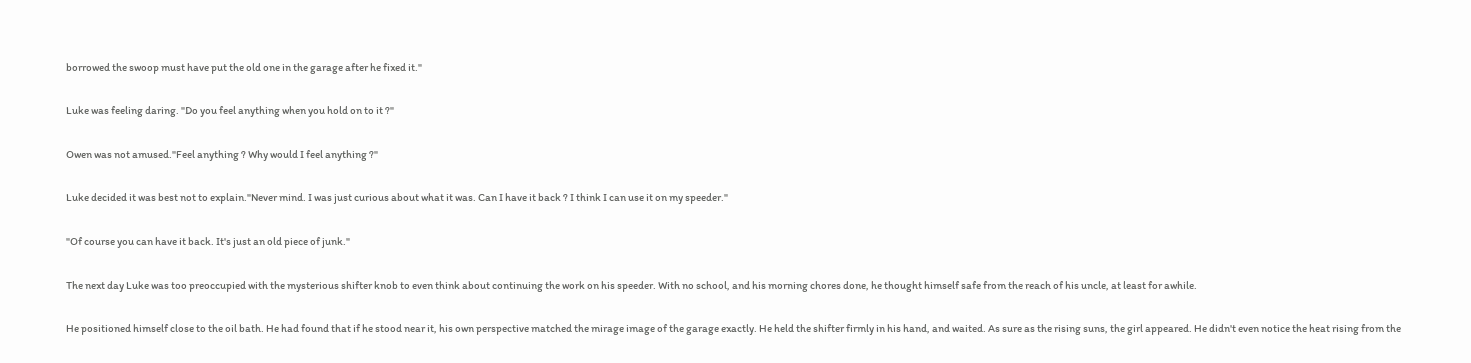borrowed the swoop must have put the old one in the garage after he fixed it."

Luke was feeling daring. "Do you feel anything when you hold on to it ?"

Owen was not amused."Feel anything ? Why would I feel anything ?"

Luke decided it was best not to explain."Never mind. I was just curious about what it was. Can I have it back ? I think I can use it on my speeder."

"Of course you can have it back. It's just an old piece of junk."

The next day Luke was too preoccupied with the mysterious shifter knob to even think about continuing the work on his speeder. With no school, and his morning chores done, he thought himself safe from the reach of his uncle, at least for awhile.

He positioned himself close to the oil bath. He had found that if he stood near it, his own perspective matched the mirage image of the garage exactly. He held the shifter firmly in his hand, and waited. As sure as the rising suns, the girl appeared. He didn't even notice the heat rising from the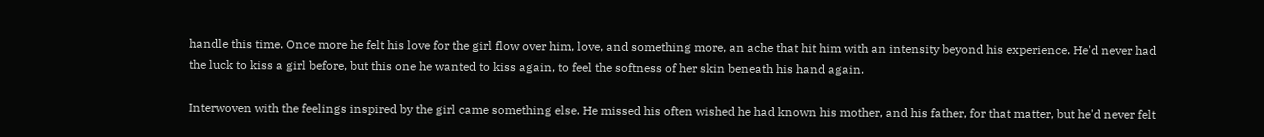handle this time. Once more he felt his love for the girl flow over him, love, and something more, an ache that hit him with an intensity beyond his experience. He'd never had the luck to kiss a girl before, but this one he wanted to kiss again, to feel the softness of her skin beneath his hand again.

Interwoven with the feelings inspired by the girl came something else. He missed his often wished he had known his mother, and his father, for that matter, but he'd never felt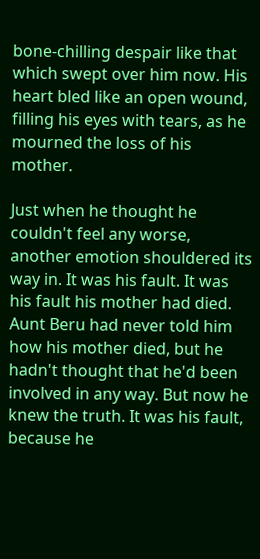bone-chilling despair like that which swept over him now. His heart bled like an open wound, filling his eyes with tears, as he mourned the loss of his mother.

Just when he thought he couldn't feel any worse, another emotion shouldered its way in. It was his fault. It was his fault his mother had died. Aunt Beru had never told him how his mother died, but he hadn't thought that he'd been involved in any way. But now he knew the truth. It was his fault, because he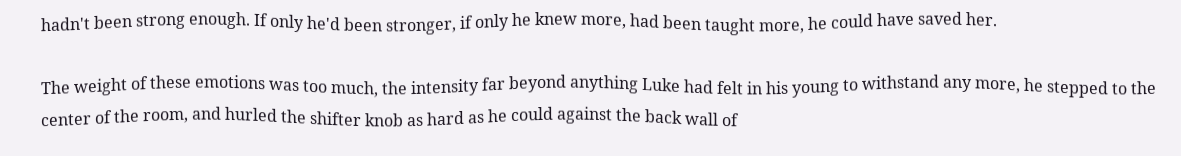hadn't been strong enough. If only he'd been stronger, if only he knew more, had been taught more, he could have saved her.

The weight of these emotions was too much, the intensity far beyond anything Luke had felt in his young to withstand any more, he stepped to the center of the room, and hurled the shifter knob as hard as he could against the back wall of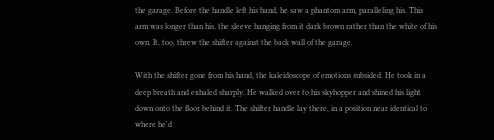the garage. Before the handle left his hand, he saw a phantom arm, paralleling his. This arm was longer than his, the sleeve hanging from it dark brown rather than the white of his own. It, too, threw the shifter against the back wall of the garage.

With the shifter gone from his hand, the kaleidoscope of emotions subsided. He took in a deep breath and exhaled sharply. He walked over to his skyhopper and shined his light down onto the floor behind it. The shifter handle lay there, in a position near identical to where he'd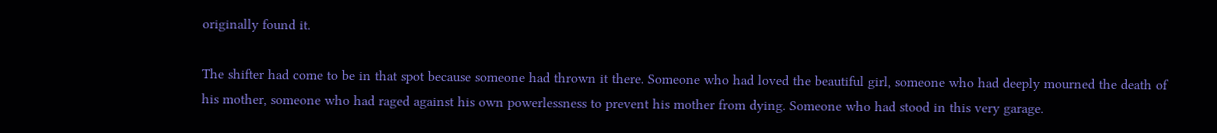originally found it.

The shifter had come to be in that spot because someone had thrown it there. Someone who had loved the beautiful girl, someone who had deeply mourned the death of his mother, someone who had raged against his own powerlessness to prevent his mother from dying. Someone who had stood in this very garage.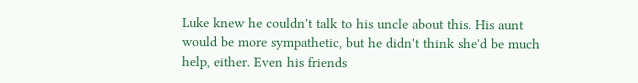Luke knew he couldn't talk to his uncle about this. His aunt would be more sympathetic, but he didn't think she'd be much help, either. Even his friends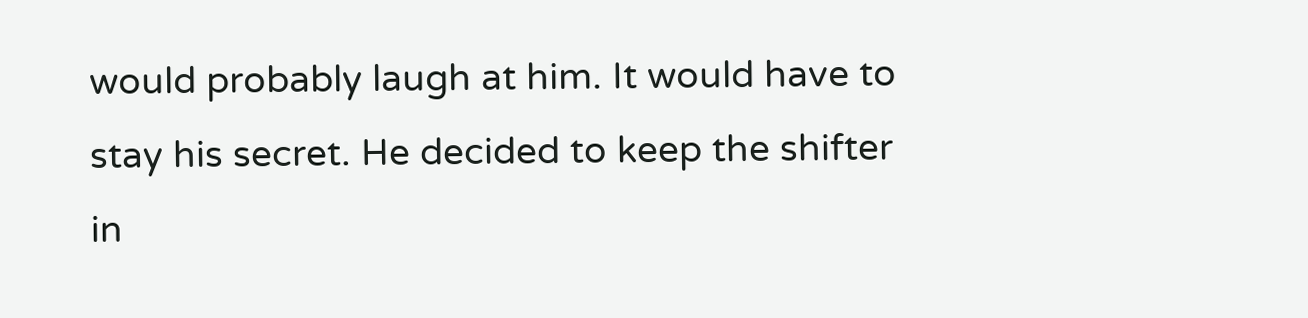would probably laugh at him. It would have to stay his secret. He decided to keep the shifter in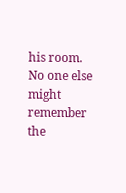his room. No one else might remember the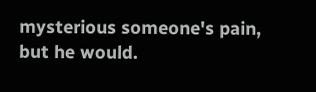mysterious someone's pain, but he would.